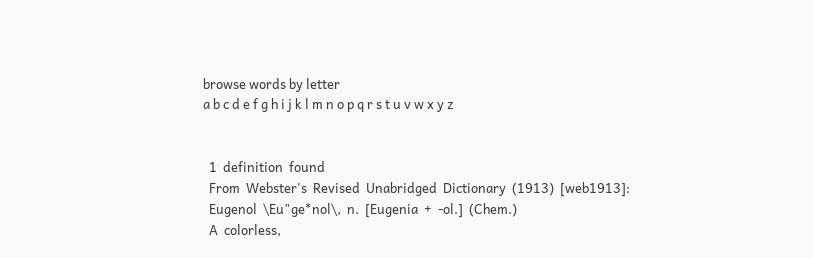browse words by letter
a b c d e f g h i j k l m n o p q r s t u v w x y z


  1  definition  found
  From  Webster's  Revised  Unabridged  Dictionary  (1913)  [web1913]:
  Eugenol  \Eu"ge*nol\,  n.  [Eugenia  +  -ol.]  (Chem.)
  A  colorless,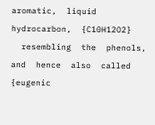aromatic,  liquid  hydrocarbon,  {C10H12O2}
  resembling  the  phenols,  and  hence  also  called  {eugenic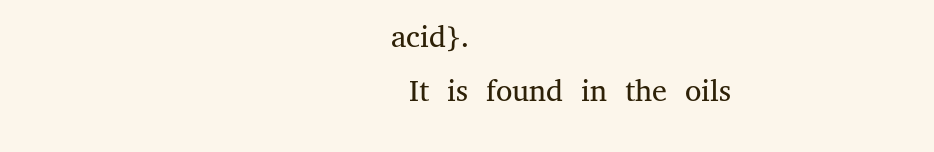acid}.
  It  is  found  in  the  oils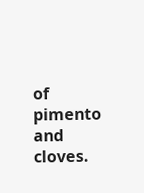of  pimento  and  cloves.